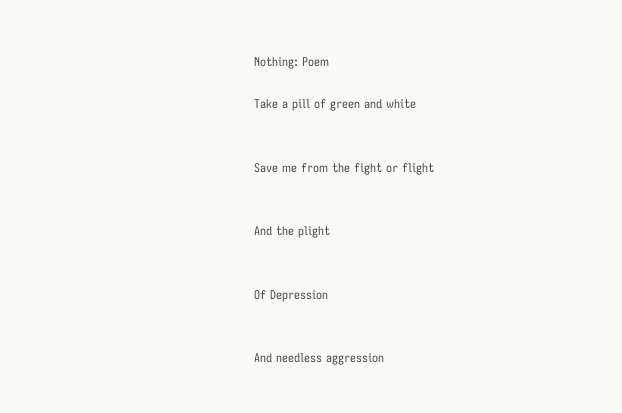Nothing: Poem

Take a pill of green and white


Save me from the fight or flight


And the plight


Of Depression


And needless aggression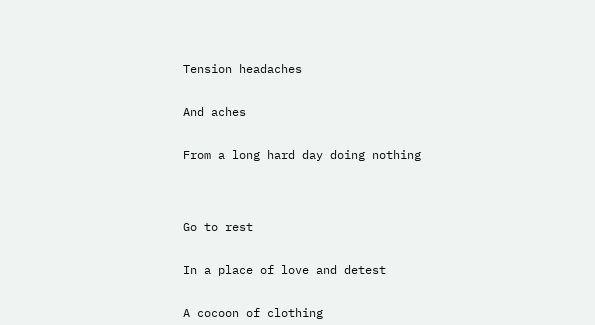Tension headaches


And aches


From a long hard day doing nothing




Go to rest


In a place of love and detest


A cocoon of clothing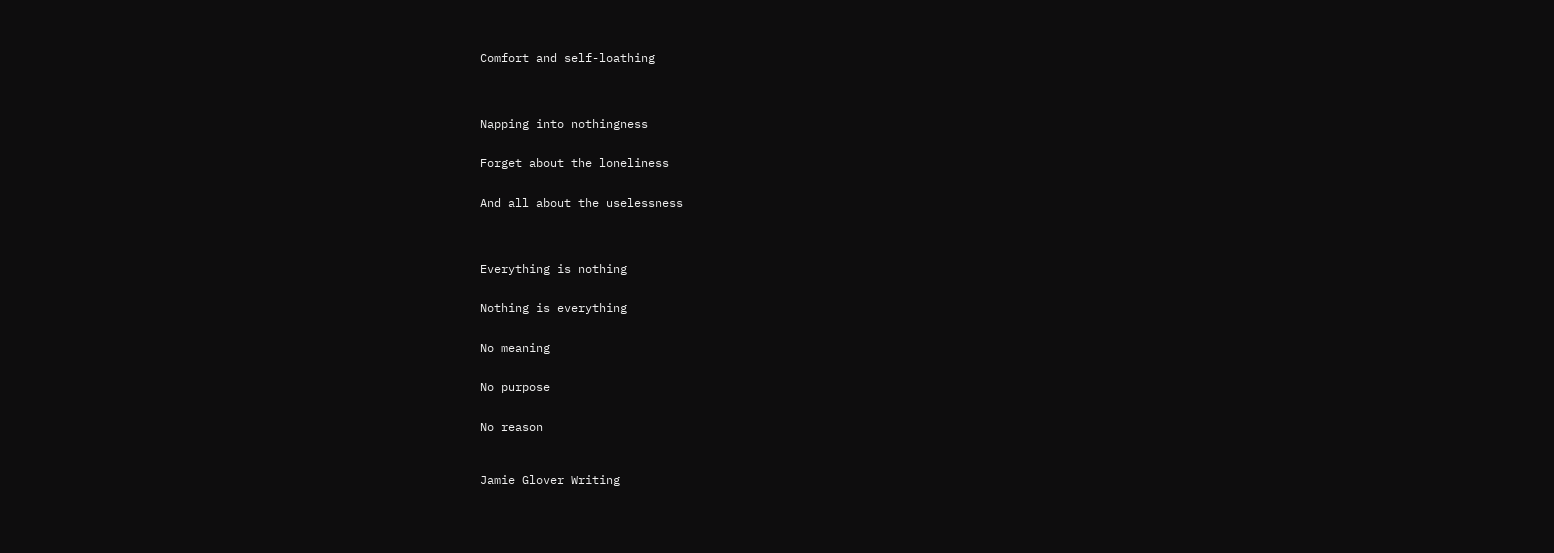Comfort and self-loathing




Napping into nothingness


Forget about the loneliness


And all about the uselessness




Everything is nothing


Nothing is everything


No meaning


No purpose


No reason



Jamie Glover Writing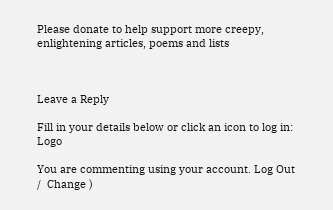Please donate to help support more creepy, enlightening articles, poems and lists



Leave a Reply

Fill in your details below or click an icon to log in: Logo

You are commenting using your account. Log Out /  Change )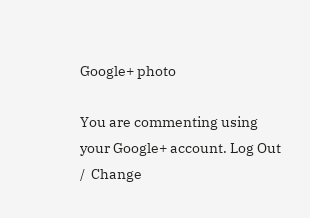Google+ photo

You are commenting using your Google+ account. Log Out /  Change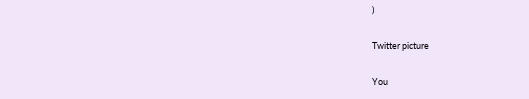)

Twitter picture

You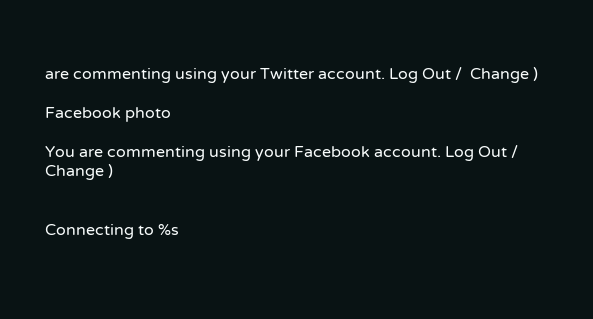are commenting using your Twitter account. Log Out /  Change )

Facebook photo

You are commenting using your Facebook account. Log Out /  Change )


Connecting to %s